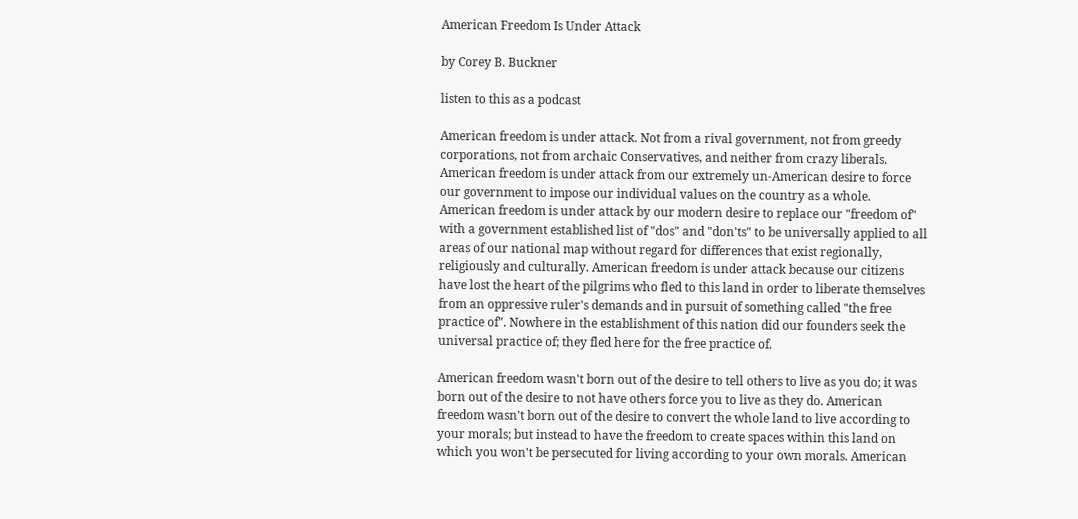American Freedom Is Under Attack

by Corey B. Buckner

listen to this as a podcast

American freedom is under attack. Not from a rival government, not from greedy corporations, not from archaic Conservatives, and neither from crazy liberals. American freedom is under attack from our extremely un-American desire to force our government to impose our individual values on the country as a whole. American freedom is under attack by our modern desire to replace our "freedom of" with a government established list of "dos" and "don'ts" to be universally applied to all areas of our national map without regard for differences that exist regionally, religiously and culturally. American freedom is under attack because our citizens have lost the heart of the pilgrims who fled to this land in order to liberate themselves from an oppressive ruler's demands and in pursuit of something called "the free practice of". Nowhere in the establishment of this nation did our founders seek the universal practice of; they fled here for the free practice of.

American freedom wasn't born out of the desire to tell others to live as you do; it was born out of the desire to not have others force you to live as they do. American freedom wasn't born out of the desire to convert the whole land to live according to your morals; but instead to have the freedom to create spaces within this land on which you won't be persecuted for living according to your own morals. American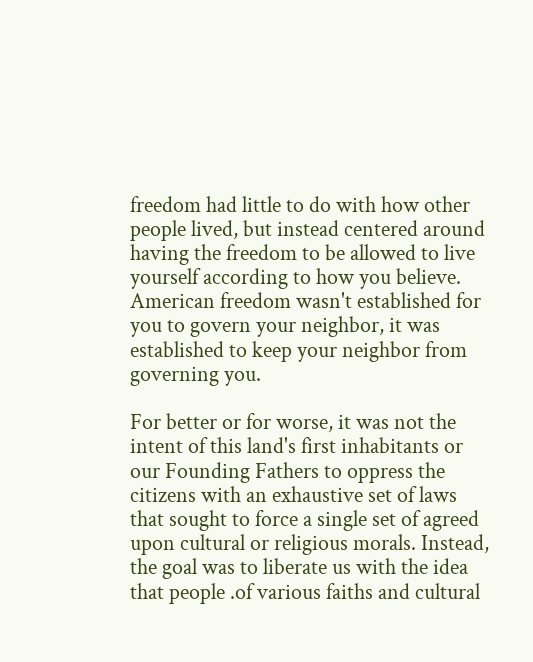freedom had little to do with how other people lived, but instead centered around having the freedom to be allowed to live yourself according to how you believe. American freedom wasn't established for you to govern your neighbor, it was established to keep your neighbor from governing you.

For better or for worse, it was not the intent of this land's first inhabitants or our Founding Fathers to oppress the citizens with an exhaustive set of laws that sought to force a single set of agreed upon cultural or religious morals. Instead, the goal was to liberate us with the idea that people .of various faiths and cultural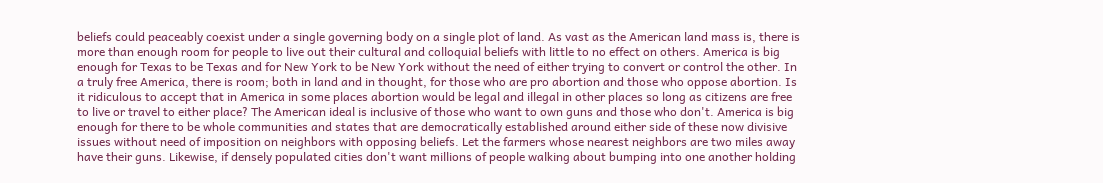beliefs could peaceably coexist under a single governing body on a single plot of land. As vast as the American land mass is, there is more than enough room for people to live out their cultural and colloquial beliefs with little to no effect on others. America is big enough for Texas to be Texas and for New York to be New York without the need of either trying to convert or control the other. In a truly free America, there is room; both in land and in thought, for those who are pro abortion and those who oppose abortion. Is it ridiculous to accept that in America in some places abortion would be legal and illegal in other places so long as citizens are free to live or travel to either place? The American ideal is inclusive of those who want to own guns and those who don't. America is big enough for there to be whole communities and states that are democratically established around either side of these now divisive issues without need of imposition on neighbors with opposing beliefs. Let the farmers whose nearest neighbors are two miles away have their guns. Likewise, if densely populated cities don't want millions of people walking about bumping into one another holding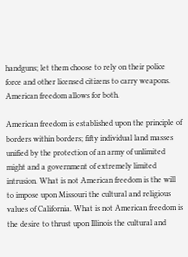handguns; let them choose to rely on their police force and other licensed citizens to carry weapons. American freedom allows for both.

American freedom is established upon the principle of borders within borders; fifty individual land masses unified by the protection of an army of unlimited might and a government of extremely limited intrusion. What is not American freedom is the will to impose upon Missouri the cultural and religious values of California. What is not American freedom is the desire to thrust upon Illinois the cultural and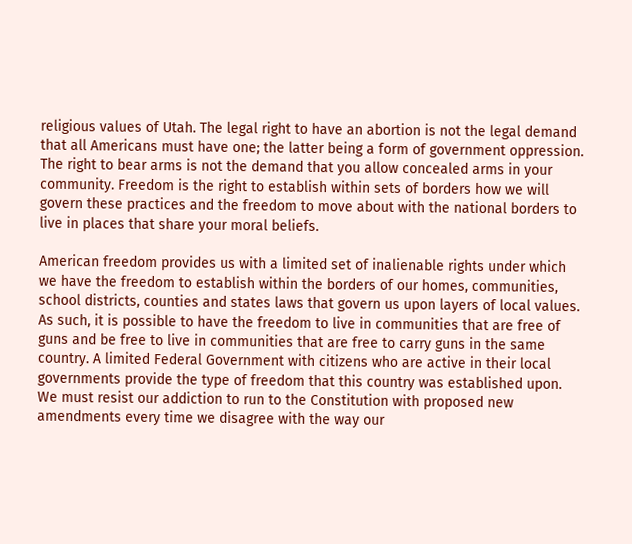religious values of Utah. The legal right to have an abortion is not the legal demand that all Americans must have one; the latter being a form of government oppression. The right to bear arms is not the demand that you allow concealed arms in your community. Freedom is the right to establish within sets of borders how we will govern these practices and the freedom to move about with the national borders to live in places that share your moral beliefs.

American freedom provides us with a limited set of inalienable rights under which we have the freedom to establish within the borders of our homes, communities, school districts, counties and states laws that govern us upon layers of local values. As such, it is possible to have the freedom to live in communities that are free of guns and be free to live in communities that are free to carry guns in the same country. A limited Federal Government with citizens who are active in their local governments provide the type of freedom that this country was established upon. We must resist our addiction to run to the Constitution with proposed new amendments every time we disagree with the way our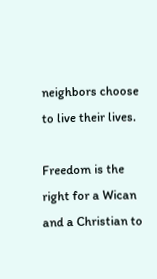neighbors choose to live their lives.

Freedom is the right for a Wican and a Christian to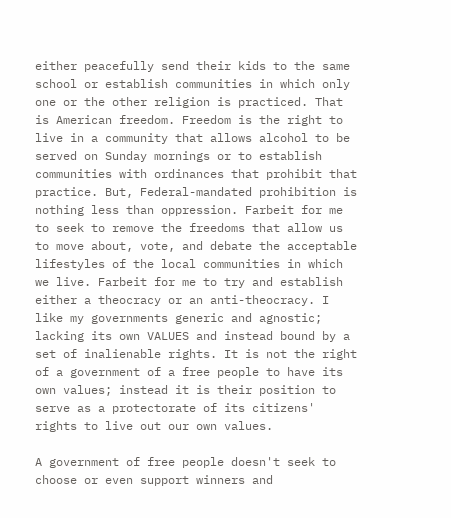either peacefully send their kids to the same school or establish communities in which only one or the other religion is practiced. That is American freedom. Freedom is the right to live in a community that allows alcohol to be served on Sunday mornings or to establish communities with ordinances that prohibit that practice. But, Federal-mandated prohibition is nothing less than oppression. Farbeit for me to seek to remove the freedoms that allow us to move about, vote, and debate the acceptable lifestyles of the local communities in which we live. Farbeit for me to try and establish either a theocracy or an anti-theocracy. I like my governments generic and agnostic; lacking its own VALUES and instead bound by a set of inalienable rights. It is not the right of a government of a free people to have its own values; instead it is their position to serve as a protectorate of its citizens' rights to live out our own values.

A government of free people doesn't seek to choose or even support winners and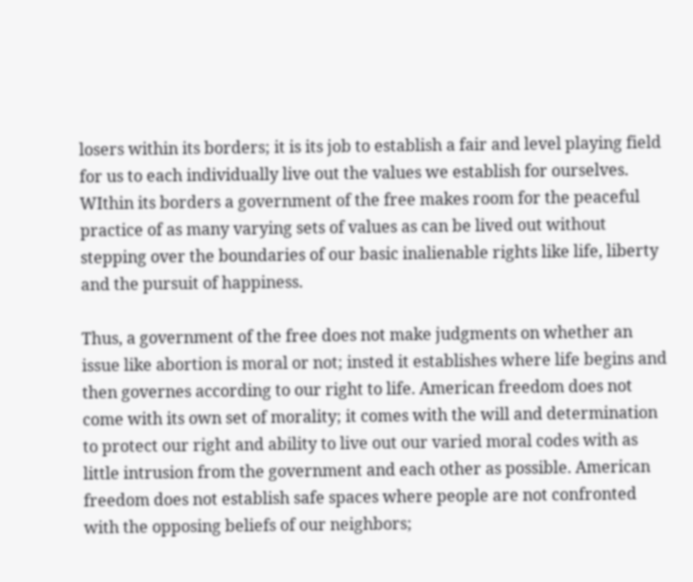losers within its borders; it is its job to establish a fair and level playing field for us to each individually live out the values we establish for ourselves. WIthin its borders a government of the free makes room for the peaceful practice of as many varying sets of values as can be lived out without stepping over the boundaries of our basic inalienable rights like life, liberty and the pursuit of happiness.

Thus, a government of the free does not make judgments on whether an issue like abortion is moral or not; insted it establishes where life begins and then governes according to our right to life. American freedom does not come with its own set of morality; it comes with the will and determination to protect our right and ability to live out our varied moral codes with as little intrusion from the government and each other as possible. American freedom does not establish safe spaces where people are not confronted with the opposing beliefs of our neighbors;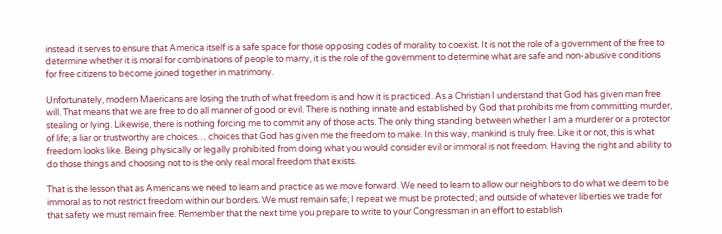instead it serves to ensure that America itself is a safe space for those opposing codes of morality to coexist. It is not the role of a government of the free to determine whether it is moral for combinations of people to marry, it is the role of the government to determine what are safe and non-abusive conditions for free citizens to become joined together in matrimony.

Unfortunately, modern Maericans are losing the truth of what freedom is and how it is practiced. As a Christian I understand that God has given man free will. That means that we are free to do all manner of good or evil. There is nothing innate and established by God that prohibits me from committing murder, stealing or lying. Likewise, there is nothing forcing me to commit any of those acts. The only thing standing between whether I am a murderer or a protector of life; a liar or trustworthy are choices… choices that God has given me the freedom to make. In this way, mankind is truly free. Like it or not, this is what freedom looks like. Being physically or legally prohibited from doing what you would consider evil or immoral is not freedom. Having the right and ability to do those things and choosing not to is the only real moral freedom that exists.

That is the lesson that as Americans we need to learn and practice as we move forward. We need to learn to allow our neighbors to do what we deem to be immoral as to not restrict freedom within our borders. We must remain safe; I repeat we must be protected; and outside of whatever liberties we trade for that safety we must remain free. Remember that the next time you prepare to write to your Congressman in an effort to establish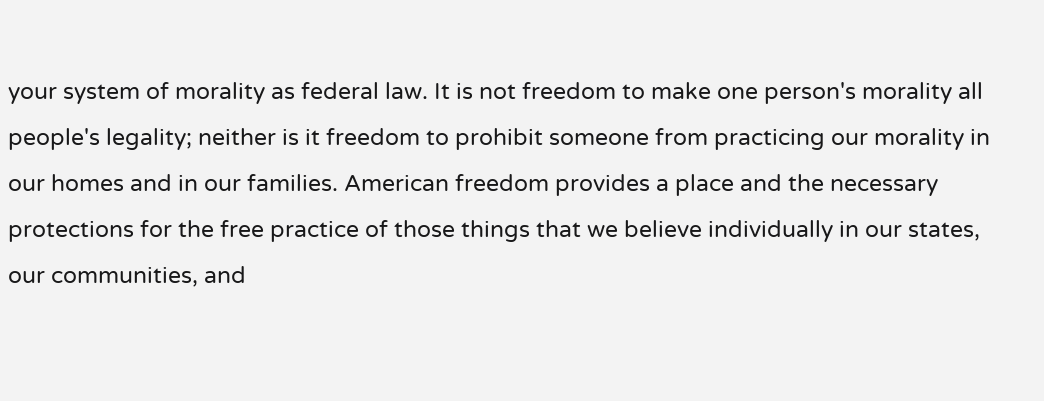your system of morality as federal law. It is not freedom to make one person's morality all people's legality; neither is it freedom to prohibit someone from practicing our morality in our homes and in our families. American freedom provides a place and the necessary protections for the free practice of those things that we believe individually in our states, our communities, and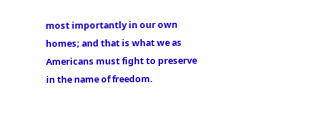most importantly in our own homes; and that is what we as Americans must fight to preserve in the name of freedom.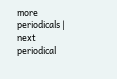more periodicals | next periodical